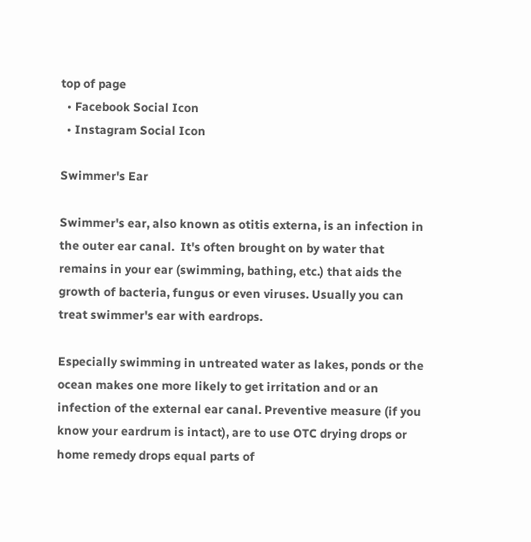top of page
  • Facebook Social Icon
  • Instagram Social Icon

Swimmer's Ear

Swimmer's ear, also known as otitis externa, is an infection in the outer ear canal.  It's often brought on by water that remains in your ear (swimming, bathing, etc.) that aids the growth of bacteria, fungus or even viruses. Usually you can treat swimmer's ear with eardrops.

Especially swimming in untreated water as lakes, ponds or the ocean makes one more likely to get irritation and or an infection of the external ear canal. Preventive measure (if you know your eardrum is intact), are to use OTC drying drops or home remedy drops equal parts of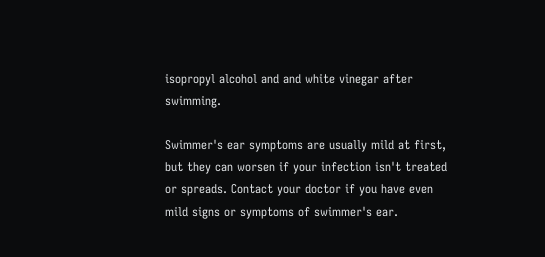isopropyl alcohol and and white vinegar after swimming.

Swimmer's ear symptoms are usually mild at first, but they can worsen if your infection isn't treated or spreads. Contact your doctor if you have even mild signs or symptoms of swimmer's ear.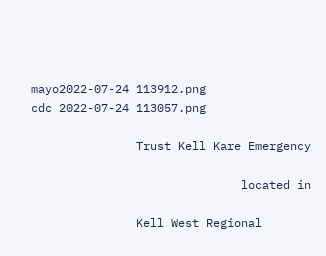mayo2022-07-24 113912.png
cdc 2022-07-24 113057.png

               Trust Kell Kare Emergency

                              located in

               Kell West Regional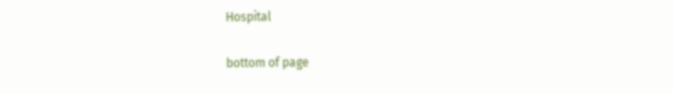Hospital

bottom of page